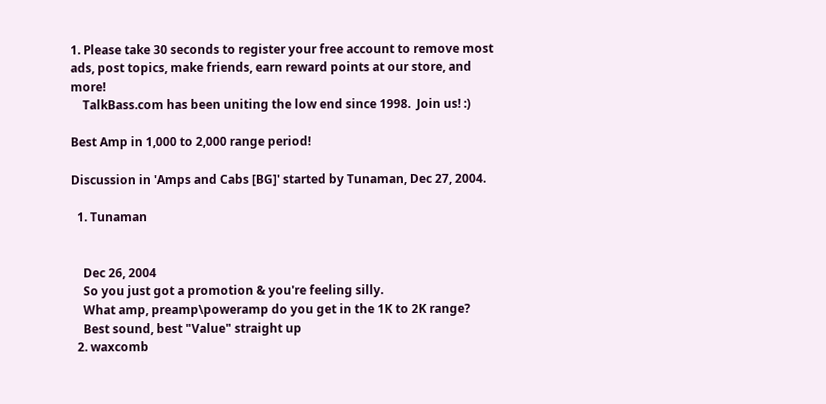1. Please take 30 seconds to register your free account to remove most ads, post topics, make friends, earn reward points at our store, and more!
    TalkBass.com has been uniting the low end since 1998.  Join us! :)

Best Amp in 1,000 to 2,000 range period!

Discussion in 'Amps and Cabs [BG]' started by Tunaman, Dec 27, 2004.

  1. Tunaman


    Dec 26, 2004
    So you just got a promotion & you're feeling silly.
    What amp, preamp\poweramp do you get in the 1K to 2K range?
    Best sound, best "Value" straight up
  2. waxcomb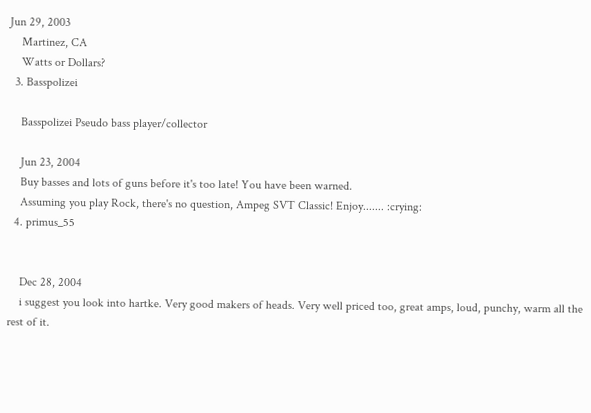Jun 29, 2003
    Martinez, CA
    Watts or Dollars?
  3. Basspolizei

    Basspolizei Pseudo bass player/collector

    Jun 23, 2004
    Buy basses and lots of guns before it's too late! You have been warned.
    Assuming you play Rock, there's no question, Ampeg SVT Classic! Enjoy....... :crying:
  4. primus_55


    Dec 28, 2004
    i suggest you look into hartke. Very good makers of heads. Very well priced too, great amps, loud, punchy, warm all the rest of it.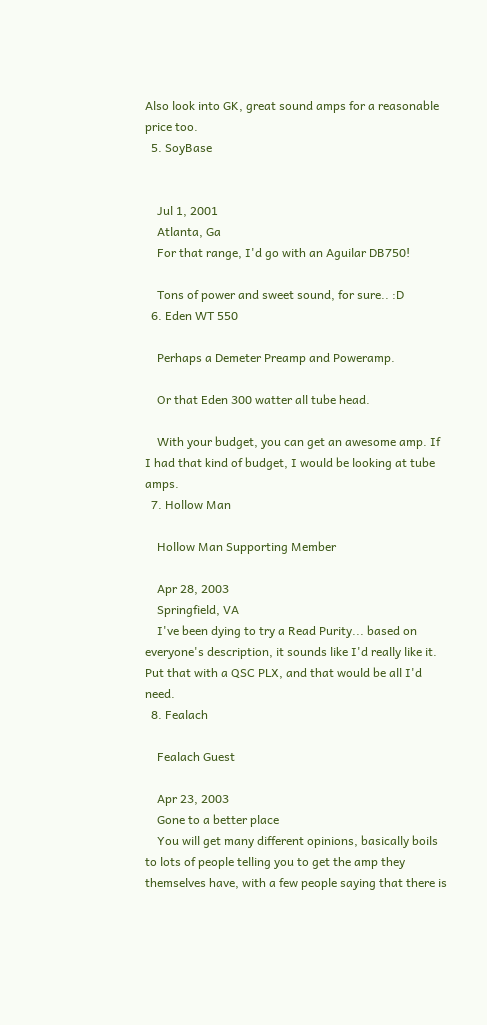Also look into GK, great sound amps for a reasonable price too.
  5. SoyBase


    Jul 1, 2001
    Atlanta, Ga
    For that range, I'd go with an Aguilar DB750!

    Tons of power and sweet sound, for sure.. :D
  6. Eden WT 550

    Perhaps a Demeter Preamp and Poweramp.

    Or that Eden 300 watter all tube head.

    With your budget, you can get an awesome amp. If I had that kind of budget, I would be looking at tube amps.
  7. Hollow Man

    Hollow Man Supporting Member

    Apr 28, 2003
    Springfield, VA
    I've been dying to try a Read Purity... based on everyone's description, it sounds like I'd really like it. Put that with a QSC PLX, and that would be all I'd need.
  8. Fealach

    Fealach Guest

    Apr 23, 2003
    Gone to a better place
    You will get many different opinions, basically boils to lots of people telling you to get the amp they themselves have, with a few people saying that there is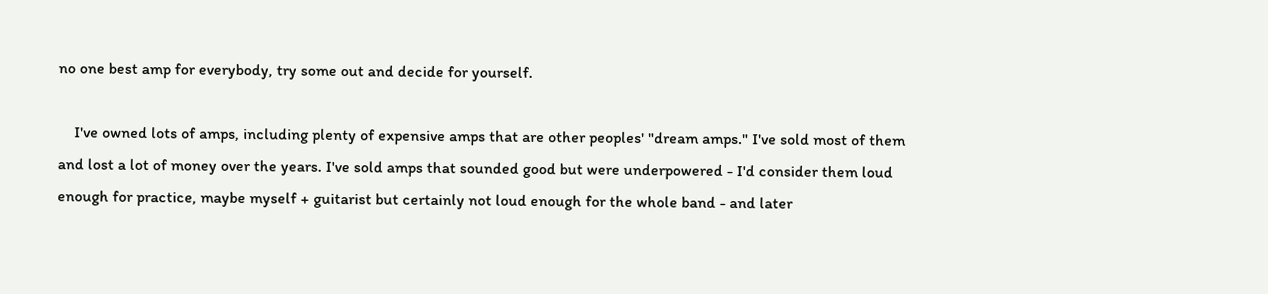no one best amp for everybody, try some out and decide for yourself.

    I've owned lots of amps, including plenty of expensive amps that are other peoples' "dream amps." I've sold most of them and lost a lot of money over the years. I've sold amps that sounded good but were underpowered - I'd consider them loud enough for practice, maybe myself + guitarist but certainly not loud enough for the whole band - and later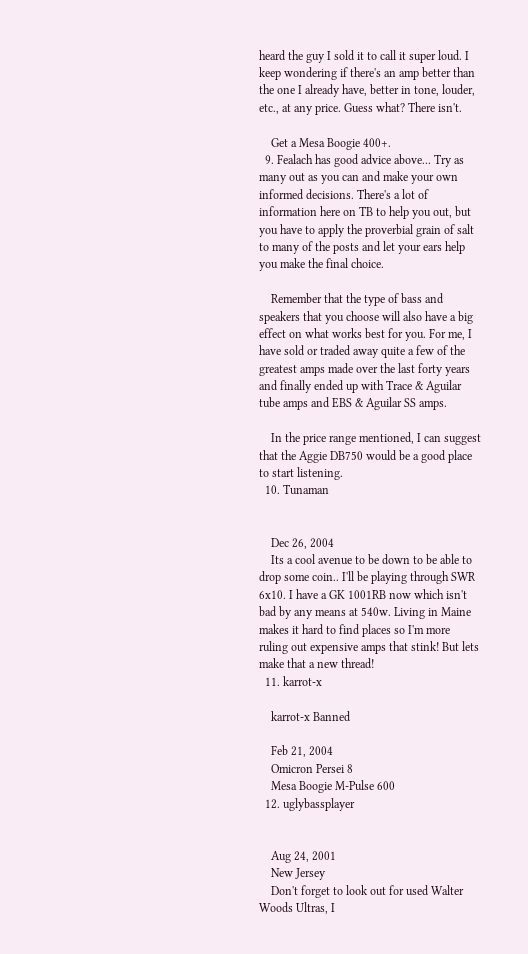heard the guy I sold it to call it super loud. I keep wondering if there's an amp better than the one I already have, better in tone, louder, etc., at any price. Guess what? There isn't.

    Get a Mesa Boogie 400+.
  9. Fealach has good advice above... Try as many out as you can and make your own informed decisions. There's a lot of information here on TB to help you out, but you have to apply the proverbial grain of salt to many of the posts and let your ears help you make the final choice.

    Remember that the type of bass and speakers that you choose will also have a big effect on what works best for you. For me, I have sold or traded away quite a few of the greatest amps made over the last forty years and finally ended up with Trace & Aguilar tube amps and EBS & Aguilar SS amps.

    In the price range mentioned, I can suggest that the Aggie DB750 would be a good place to start listening.
  10. Tunaman


    Dec 26, 2004
    Its a cool avenue to be down to be able to drop some coin.. I'll be playing through SWR 6x10. I have a GK 1001RB now which isn't bad by any means at 540w. Living in Maine makes it hard to find places so I'm more ruling out expensive amps that stink! But lets make that a new thread!
  11. karrot-x

    karrot-x Banned

    Feb 21, 2004
    Omicron Persei 8
    Mesa Boogie M-Pulse 600
  12. uglybassplayer


    Aug 24, 2001
    New Jersey
    Don't forget to look out for used Walter Woods Ultras, I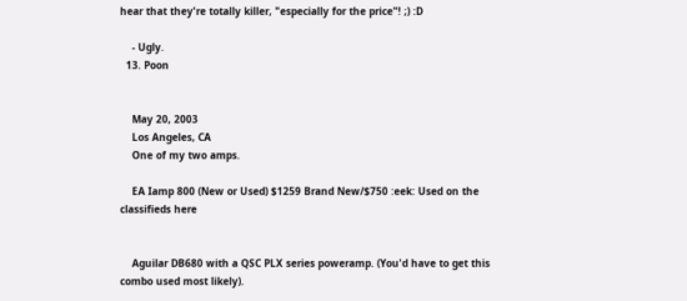hear that they're totally killer, "especially for the price"! ;) :D

    - Ugly.
  13. Poon


    May 20, 2003
    Los Angeles, CA
    One of my two amps.

    EA Iamp 800 (New or Used) $1259 Brand New/$750 :eek: Used on the classifieds here


    Aguilar DB680 with a QSC PLX series poweramp. (You'd have to get this combo used most likely).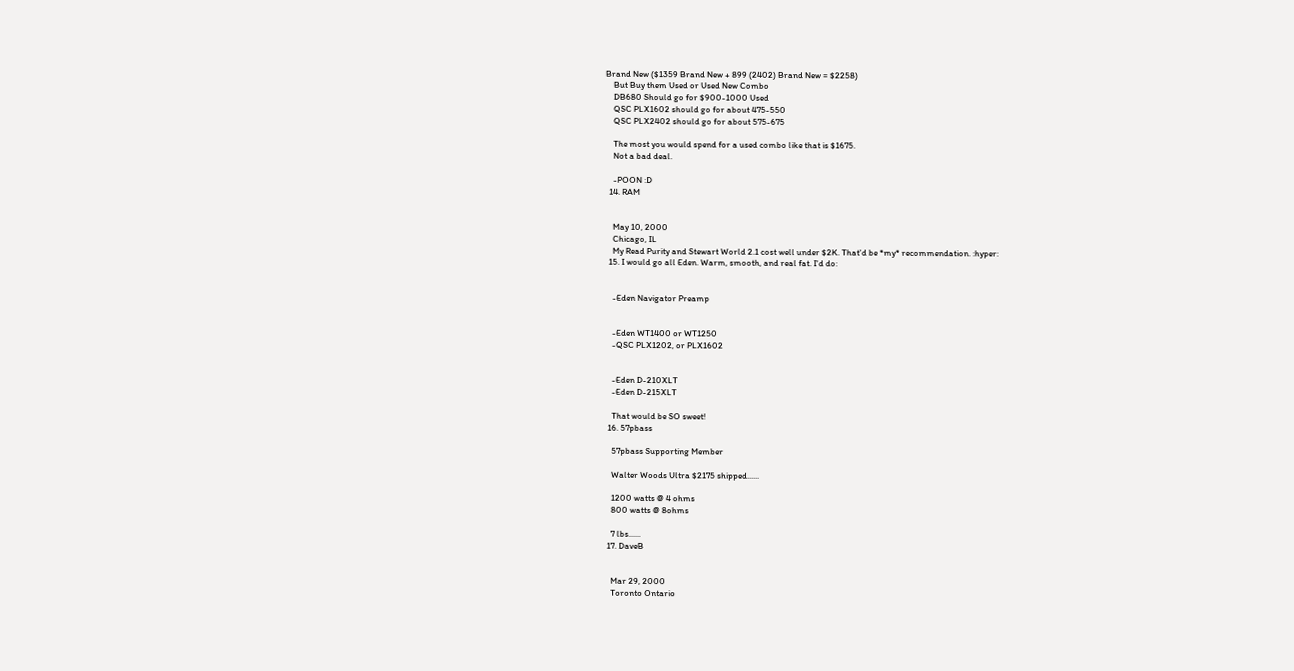Brand New ($1359 Brand New + 899 (2402) Brand New = $2258)
    But Buy them Used or Used New Combo
    DB680 Should go for $900-1000 Used
    QSC PLX1602 should go for about 475-550
    QSC PLX2402 should go for about 575-675

    The most you would spend for a used combo like that is $1675.
    Not a bad deal.

    -POON :D
  14. RAM


    May 10, 2000
    Chicago, IL
    My Read Purity and Stewart World 2.1 cost well under $2K. That'd be *my* recommendation. :hyper:
  15. I would go all Eden. Warm, smooth, and real fat. I'd do:


    -Eden Navigator Preamp


    -Eden WT1400 or WT1250
    -QSC PLX1202, or PLX1602


    -Eden D-210XLT
    -Eden D-215XLT

    That would be SO sweet!
  16. 57pbass

    57pbass Supporting Member

    Walter Woods Ultra $2175 shipped......

    1200 watts @ 4 ohms
    800 watts @ 8ohms

    7 lbs......
  17. DaveB


    Mar 29, 2000
    Toronto Ontario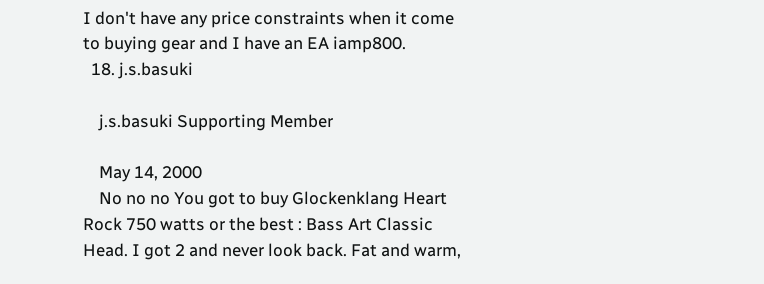I don't have any price constraints when it come to buying gear and I have an EA iamp800.
  18. j.s.basuki

    j.s.basuki Supporting Member

    May 14, 2000
    No no no You got to buy Glockenklang Heart Rock 750 watts or the best : Bass Art Classic Head. I got 2 and never look back. Fat and warm,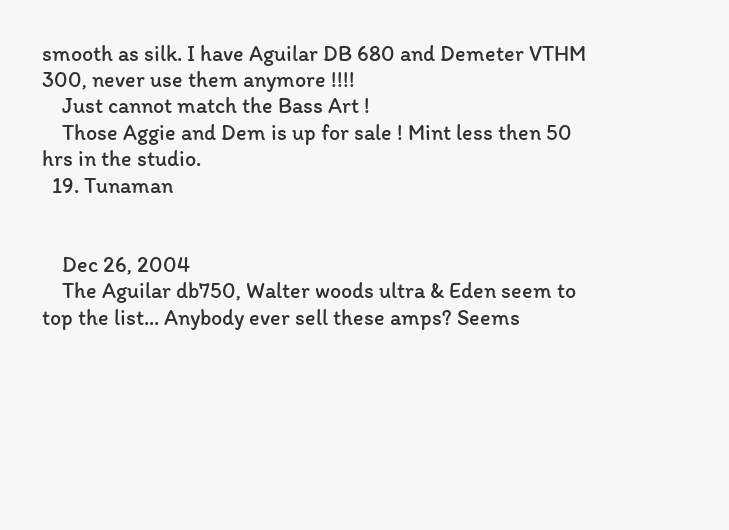smooth as silk. I have Aguilar DB 680 and Demeter VTHM 300, never use them anymore !!!!
    Just cannot match the Bass Art !
    Those Aggie and Dem is up for sale ! Mint less then 50 hrs in the studio.
  19. Tunaman


    Dec 26, 2004
    The Aguilar db750, Walter woods ultra & Eden seem to top the list... Anybody ever sell these amps? Seems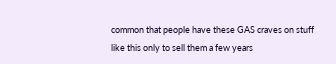common that people have these GAS craves on stuff like this only to sell them a few years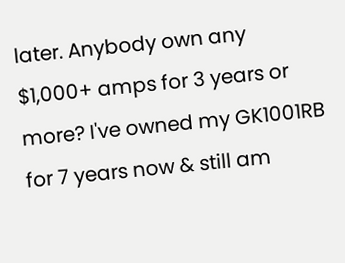later. Anybody own any $1,000+ amps for 3 years or more? I've owned my GK1001RB for 7 years now & still am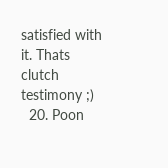satisfied with it. Thats clutch testimony ;)
  20. Poon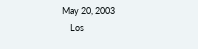May 20, 2003
    Los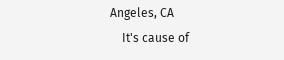Angeles, CA
    It's cause of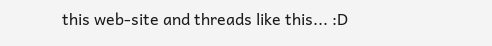this web-site and threads like this... :D